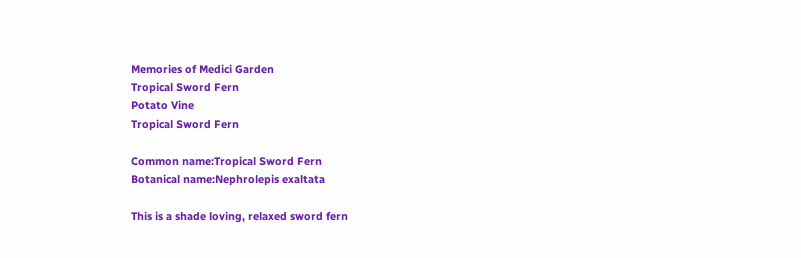Memories of Medici Garden
Tropical Sword Fern
Potato Vine
Tropical Sword Fern

Common name:Tropical Sword Fern
Botanical name:Nephrolepis exaltata

This is a shade loving, relaxed sword fern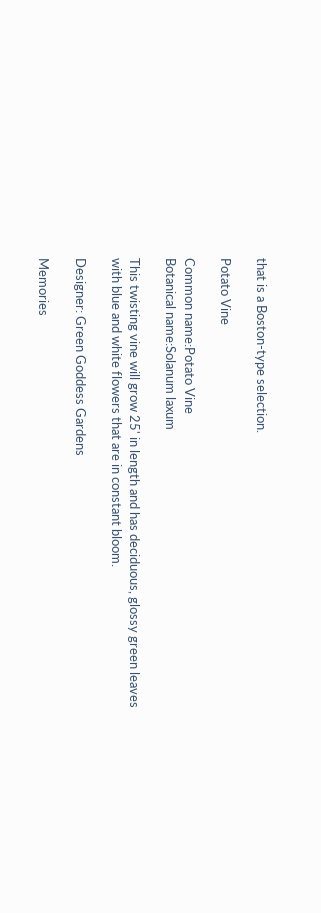that is a Boston-type selection.

Potato Vine

Common name:Potato Vine
Botanical name:Solanum laxum

This twisting vine will grow 25' in length and has deciduous, glossy green leaves with blue and white flowers that are in constant bloom.

Designer: Green Goddess Gardens

Memories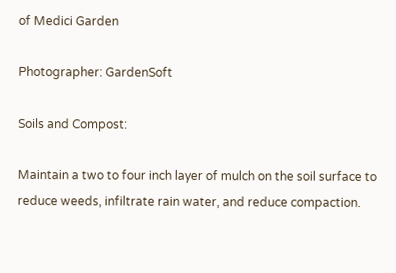of Medici Garden

Photographer: GardenSoft

Soils and Compost:

Maintain a two to four inch layer of mulch on the soil surface to reduce weeds, infiltrate rain water, and reduce compaction.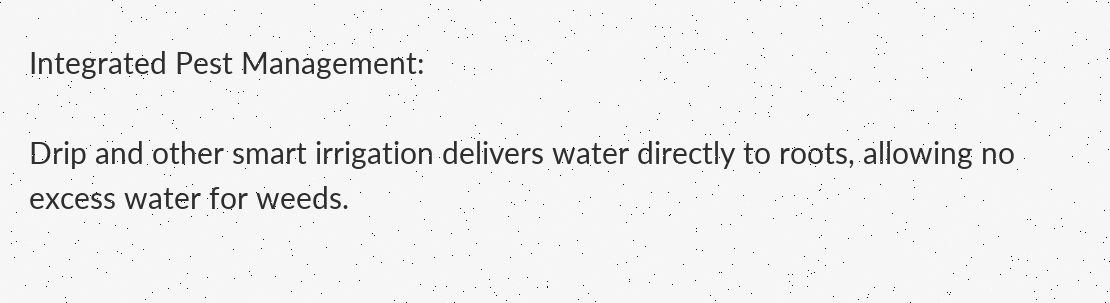Integrated Pest Management:

Drip and other smart irrigation delivers water directly to roots, allowing no excess water for weeds.